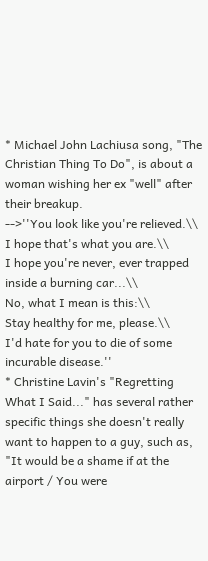* Michael John Lachiusa song, "The Christian Thing To Do", is about a woman wishing her ex "well" after their breakup.
-->''You look like you're relieved.\\
I hope that's what you are.\\
I hope you're never, ever trapped inside a burning car...\\
No, what I mean is this:\\
Stay healthy for me, please.\\
I'd hate for you to die of some incurable disease.''
* Christine Lavin's "Regretting What I Said..." has several rather specific things she doesn't really want to happen to a guy, such as, "It would be a shame if at the airport / You were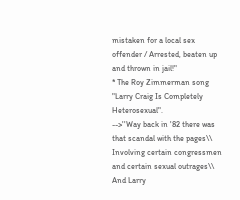mistaken for a local sex offender / Arrested, beaten up and thrown in jail!"
* The Roy Zimmerman song "Larry Craig Is Completely Heterosexual".
-->''Way back in '82 there was that scandal with the pages\\
Involving certain congressmen and certain sexual outrages\\
And Larry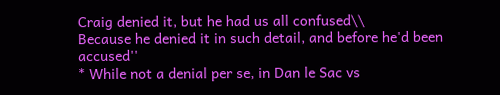Craig denied it, but he had us all confused\\
Because he denied it in such detail, and before he'd been accused''
* While not a denial per se, in Dan le Sac vs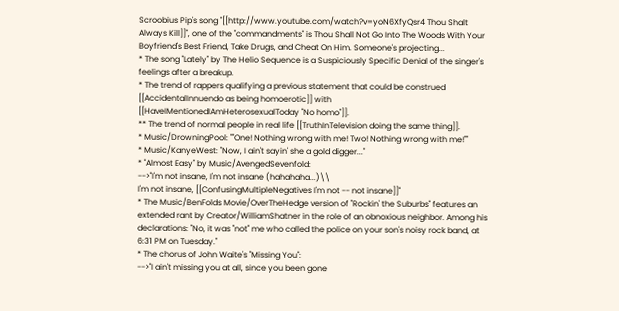Scroobius Pip's song "[[http://www.youtube.com/watch?v=yoN6XfyQsr4 Thou Shalt Always Kill]]", one of the "commandments" is Thou Shall Not Go Into The Woods With Your Boyfriend's Best Friend, Take Drugs, and Cheat On Him. Someone's projecting...
* The song "Lately" by The Helio Sequence is a Suspiciously Specific Denial of the singer's feelings after a breakup.
* The trend of rappers qualifying a previous statement that could be construed [[AccidentalInnuendo as being homoerotic]] with [[HaveIMentionedIAmHeterosexualToday "No homo"]].
** The trend of normal people in real life [[TruthInTelevision doing the same thing]].
* Music/DrowningPool: "''One! Nothing wrong with me! Two! Nothing wrong with me!''"
* Music/KanyeWest: "Now, I ain't sayin' she a gold digger..."
* "Almost Easy" by Music/AvengedSevenfold:
-->''I'm not insane, I'm not insane (hahahaha...)\\
I'm not insane, [[ConfusingMultipleNegatives I'm not -- not insane]]''
* The Music/BenFolds Movie/OverTheHedge version of "Rockin' the Suburbs" features an extended rant by Creator/WilliamShatner in the role of an obnoxious neighbor. Among his declarations: "No, it was ''not'' me who called the police on your son's noisy rock band, at 6:31 PM on Tuesday."
* The chorus of John Waite's "Missing You":
-->''I ain't missing you at all, since you been gone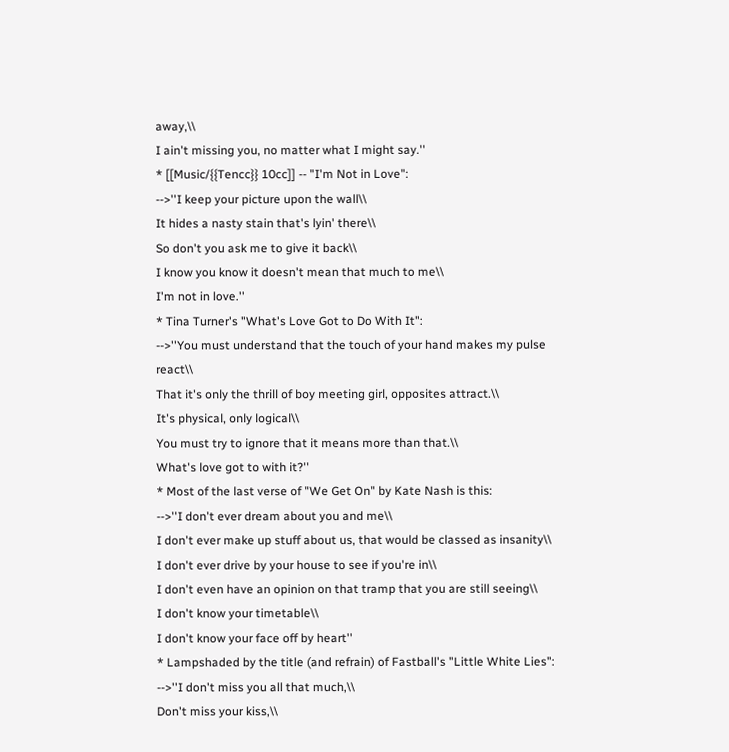away,\\
I ain't missing you, no matter what I might say.''
* [[Music/{{Tencc}} 10cc]] -- "I'm Not in Love":
-->''I keep your picture upon the wall\\
It hides a nasty stain that's lyin' there\\
So don't you ask me to give it back\\
I know you know it doesn't mean that much to me\\
I'm not in love.''
* Tina Turner's "What's Love Got to Do With It":
-->''You must understand that the touch of your hand makes my pulse react\\
That it's only the thrill of boy meeting girl, opposites attract.\\
It's physical, only logical\\
You must try to ignore that it means more than that.\\
What's love got to with it?''
* Most of the last verse of "We Get On" by Kate Nash is this:
-->''I don't ever dream about you and me\\
I don't ever make up stuff about us, that would be classed as insanity\\
I don't ever drive by your house to see if you're in\\
I don't even have an opinion on that tramp that you are still seeing\\
I don't know your timetable\\
I don't know your face off by heart''
* Lampshaded by the title (and refrain) of Fastball's "Little White Lies":
-->''I don't miss you all that much,\\
Don't miss your kiss,\\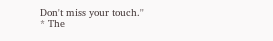Don't miss your touch.''
* The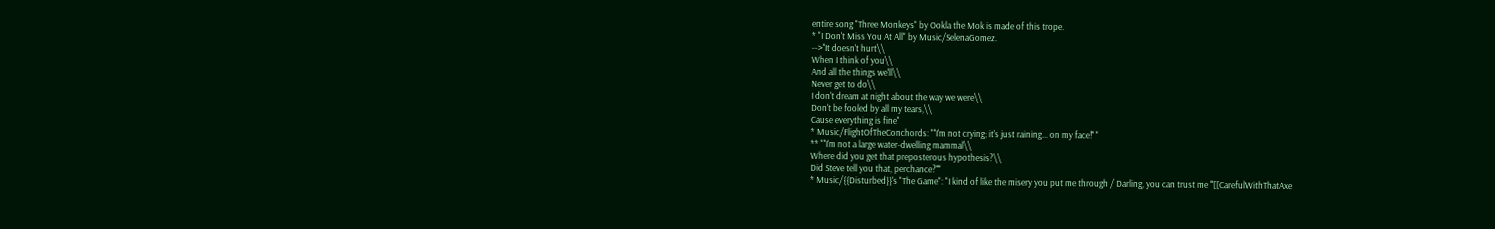entire song "Three Monkeys" by Ookla the Mok is made of this trope.
* "I Don't Miss You At All" by Music/SelenaGomez.
-->''It doesn't hurt\\
When I think of you\\
And all the things we'll\\
Never get to do\\
I don't dream at night about the way we were\\
Don't be fooled by all my tears,\\
Cause everything is fine''
* Music/FlightOfTheConchords: "''I'm not crying; it's just raining... on my face!'' "
** "''I'm not a large water-dwelling mammal\\
Where did you get that preposterous hypothesis?\\
Did Steve tell you that, perchance?''"
* Music/{{Disturbed}}'s "The Game": "I kind of like the misery you put me through / Darling, you can trust me '''[[CarefulWithThatAxe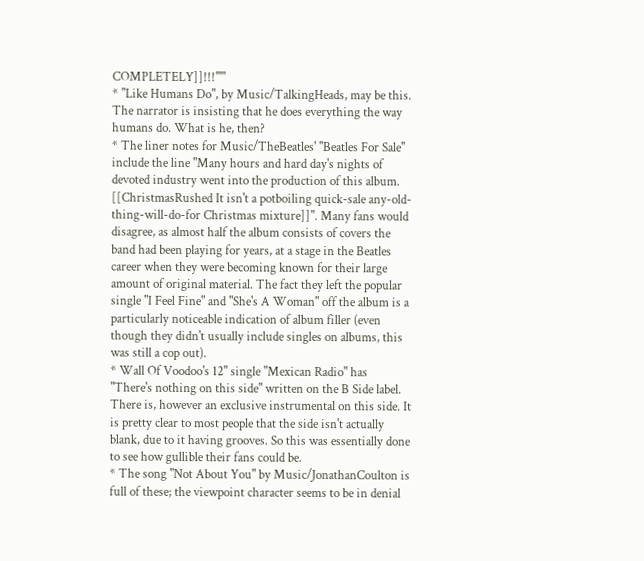COMPLETELY]]!!!'''"
* "Like Humans Do", by Music/TalkingHeads, may be this. The narrator is insisting that he does everything the way humans do. What is he, then?
* The liner notes for Music/TheBeatles' ''Beatles For Sale'' include the line "Many hours and hard day's nights of devoted industry went into the production of this album. [[ChristmasRushed It isn't a potboiling quick-sale any-old-thing-will-do-for Christmas mixture]]". Many fans would disagree, as almost half the album consists of covers the band had been playing for years, at a stage in the Beatles career when they were becoming known for their large amount of original material. The fact they left the popular single "I Feel Fine" and "She's A Woman" off the album is a particularly noticeable indication of album filler (even though they didn't usually include singles on albums, this was still a cop out).
* Wall Of Voodoo's 12" single "Mexican Radio" has "There's nothing on this side" written on the B Side label. There is, however an exclusive instrumental on this side. It is pretty clear to most people that the side isn't actually blank, due to it having grooves. So this was essentially done to see how gullible their fans could be.
* The song "Not About You" by Music/JonathanCoulton is full of these; the viewpoint character seems to be in denial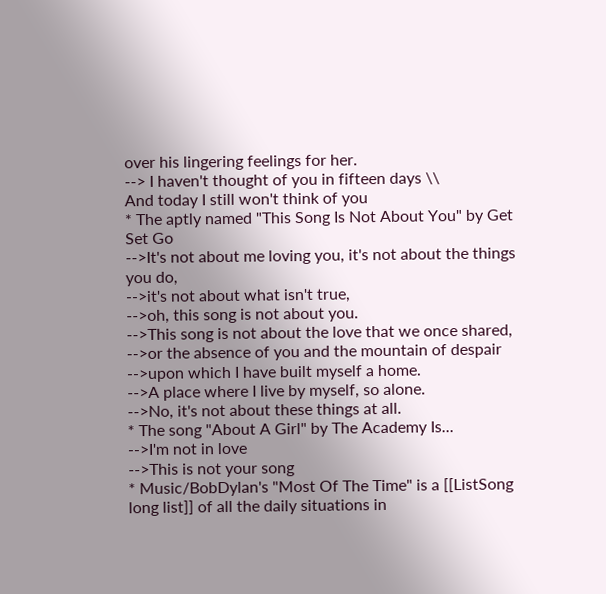over his lingering feelings for her.
--> I haven't thought of you in fifteen days \\
And today I still won't think of you
* The aptly named "This Song Is Not About You" by Get Set Go
-->It's not about me loving you, it's not about the things you do,
-->it's not about what isn't true,
-->oh, this song is not about you.
-->This song is not about the love that we once shared,
-->or the absence of you and the mountain of despair
-->upon which I have built myself a home.
-->A place where I live by myself, so alone.
-->No, it's not about these things at all.
* The song "About A Girl" by The Academy Is...
-->I'm not in love
-->This is not your song
* Music/BobDylan's "Most Of The Time" is a [[ListSong long list]] of all the daily situations in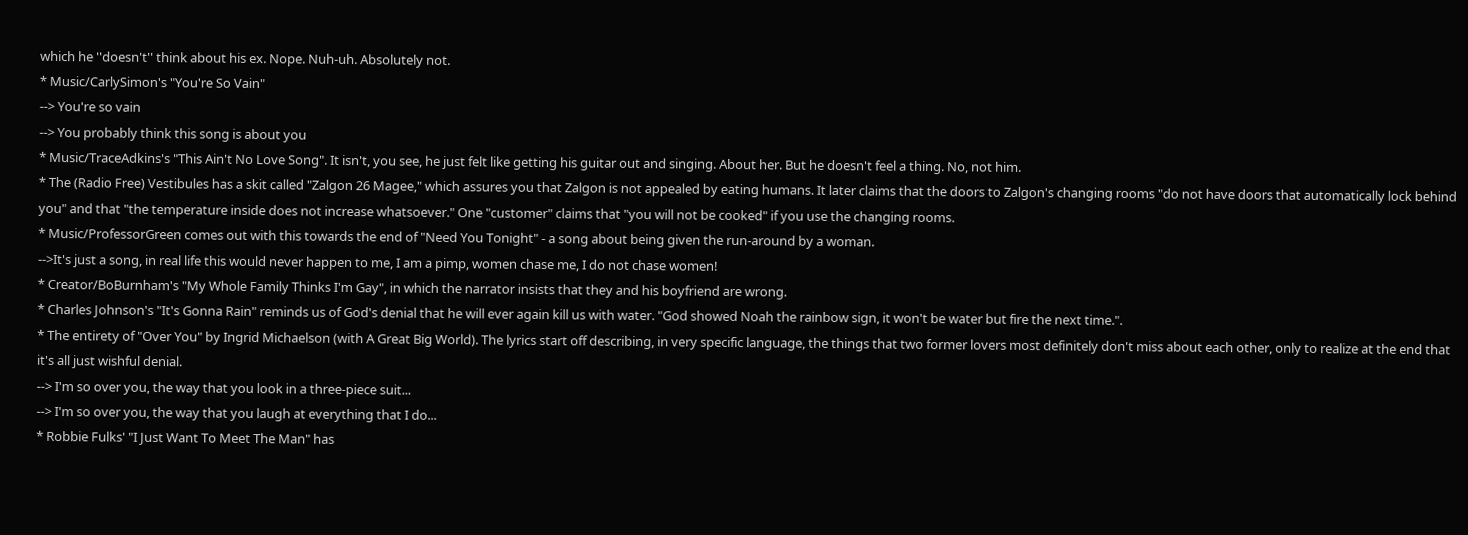which he ''doesn't'' think about his ex. Nope. Nuh-uh. Absolutely not.
* Music/CarlySimon's "You're So Vain"
--> You're so vain
--> You probably think this song is about you
* Music/TraceAdkins's "This Ain't No Love Song". It isn't, you see, he just felt like getting his guitar out and singing. About her. But he doesn't feel a thing. No, not him.
* The (Radio Free) Vestibules has a skit called "Zalgon 26 Magee," which assures you that Zalgon is not appealed by eating humans. It later claims that the doors to Zalgon's changing rooms "do not have doors that automatically lock behind you" and that "the temperature inside does not increase whatsoever." One "customer" claims that "you will not be cooked" if you use the changing rooms.
* Music/ProfessorGreen comes out with this towards the end of "Need You Tonight" - a song about being given the run-around by a woman.
-->It's just a song, in real life this would never happen to me, I am a pimp, women chase me, I do not chase women!
* Creator/BoBurnham's "My Whole Family Thinks I'm Gay", in which the narrator insists that they and his boyfriend are wrong.
* Charles Johnson's "It's Gonna Rain" reminds us of God's denial that he will ever again kill us with water. "God showed Noah the rainbow sign, it won't be water but fire the next time.".
* The entirety of "Over You" by Ingrid Michaelson (with A Great Big World). The lyrics start off describing, in very specific language, the things that two former lovers most definitely don't miss about each other, only to realize at the end that it's all just wishful denial.
--> I'm so over you, the way that you look in a three-piece suit...
--> I'm so over you, the way that you laugh at everything that I do...
* Robbie Fulks' "I Just Want To Meet The Man" has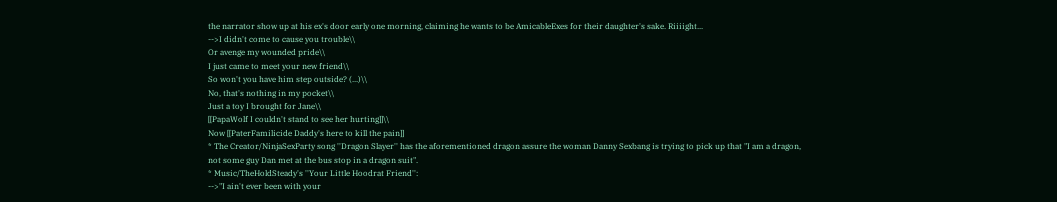the narrator show up at his ex's door early one morning, claiming he wants to be AmicableExes for their daughter's sake. Riiiight...
-->I didn't come to cause you trouble\\
Or avenge my wounded pride\\
I just came to meet your new friend\\
So won't you have him step outside? (...)\\
No, that's nothing in my pocket\\
Just a toy I brought for Jane\\
[[PapaWolf I couldn't stand to see her hurting]]\\
Now [[PaterFamilicide Daddy's here to kill the pain]]
* The Creator/NinjaSexParty song ''Dragon Slayer'' has the aforementioned dragon assure the woman Danny Sexbang is trying to pick up that "I am a dragon, not some guy Dan met at the bus stop in a dragon suit".
* Music/TheHoldSteady's ''Your Little Hoodrat Friend'':
-->"I ain't ever been with your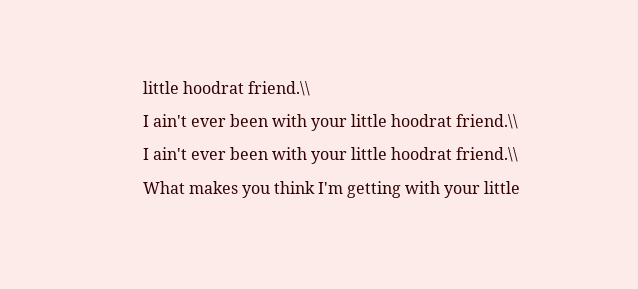little hoodrat friend.\\
I ain't ever been with your little hoodrat friend.\\
I ain't ever been with your little hoodrat friend.\\
What makes you think I'm getting with your little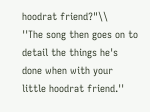hoodrat friend?"\\
''The song then goes on to detail the things he's done when with your little hoodrat friend.''